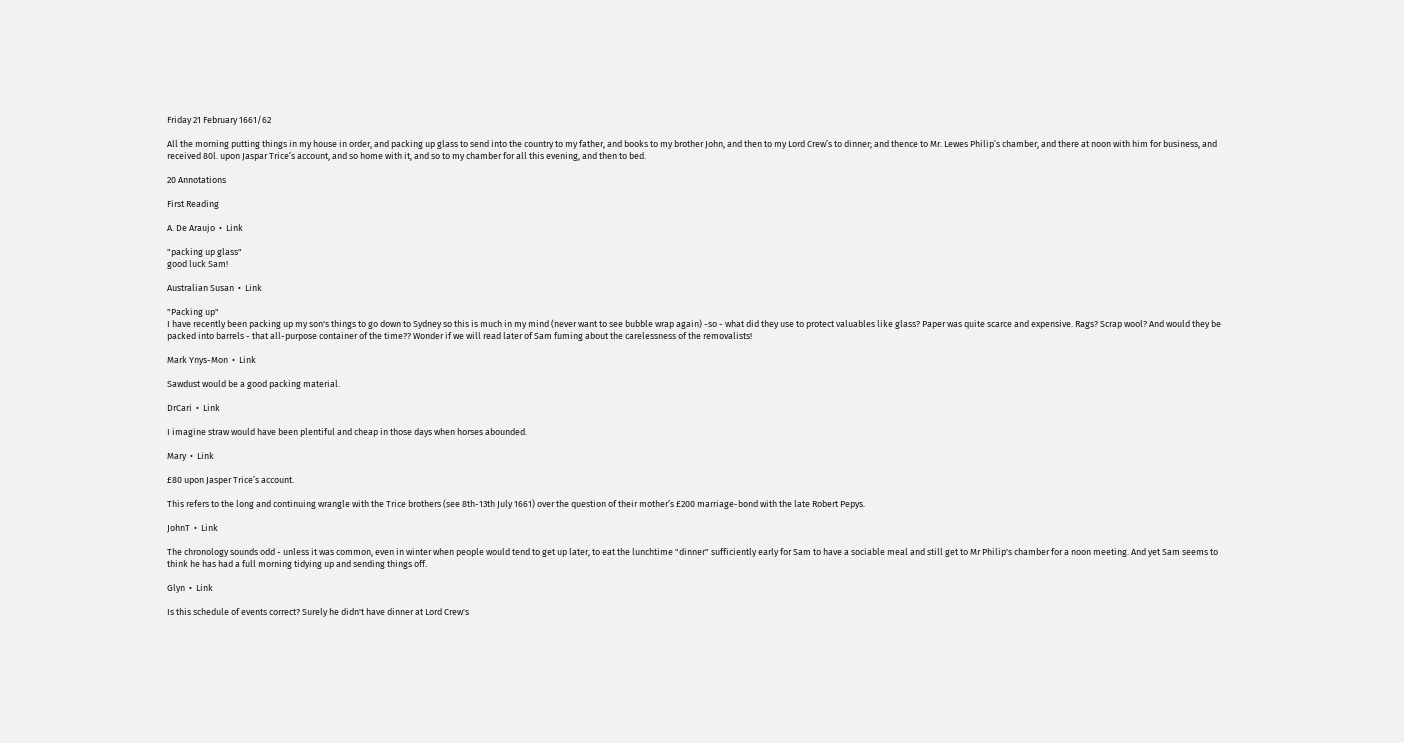Friday 21 February 1661/62

All the morning putting things in my house in order, and packing up glass to send into the country to my father, and books to my brother John, and then to my Lord Crew’s to dinner; and thence to Mr. Lewes Philip’s chamber, and there at noon with him for business, and received 80l. upon Jaspar Trice’s account, and so home with it, and so to my chamber for all this evening, and then to bed.

20 Annotations

First Reading

A. De Araujo  •  Link

"packing up glass"
good luck Sam!

Australian Susan  •  Link

"Packing up"
I have recently been packing up my son's things to go down to Sydney so this is much in my mind (never want to see bubble wrap again) -so - what did they use to protect valuables like glass? Paper was quite scarce and expensive. Rags? Scrap wool? And would they be packed into barrels - that all-purpose container of the time?? Wonder if we will read later of Sam fuming about the carelessness of the removalists!

Mark Ynys-Mon  •  Link

Sawdust would be a good packing material.

DrCari  •  Link

I imagine straw would have been plentiful and cheap in those days when horses abounded.

Mary  •  Link

£80 upon Jasper Trice’s account.

This refers to the long and continuing wrangle with the Trice brothers (see 8th-13th July 1661) over the question of their mother’s £200 marriage-bond with the late Robert Pepys.

JohnT  •  Link

The chronology sounds odd - unless it was common, even in winter when people would tend to get up later, to eat the lunchtime "dinner" sufficiently early for Sam to have a sociable meal and still get to Mr Philip's chamber for a noon meeting. And yet Sam seems to think he has had a full morning tidying up and sending things off.

Glyn  •  Link

Is this schedule of events correct? Surely he didn't have dinner at Lord Crew's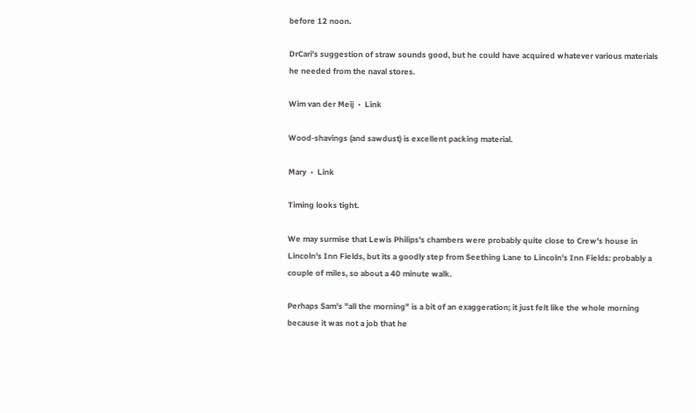before 12 noon.

DrCari's suggestion of straw sounds good, but he could have acquired whatever various materials he needed from the naval stores.

Wim van der Meij  •  Link

Wood-shavings (and sawdust) is excellent packing material.

Mary  •  Link

Timing looks tight.

We may surmise that Lewis Philips's chambers were probably quite close to Crew's house in Lincoln's Inn Fields, but its a goodly step from Seething Lane to Lincoln's Inn Fields: probably a couple of miles, so about a 40 minute walk.

Perhaps Sam's "all the morning" is a bit of an exaggeration; it just felt like the whole morning because it was not a job that he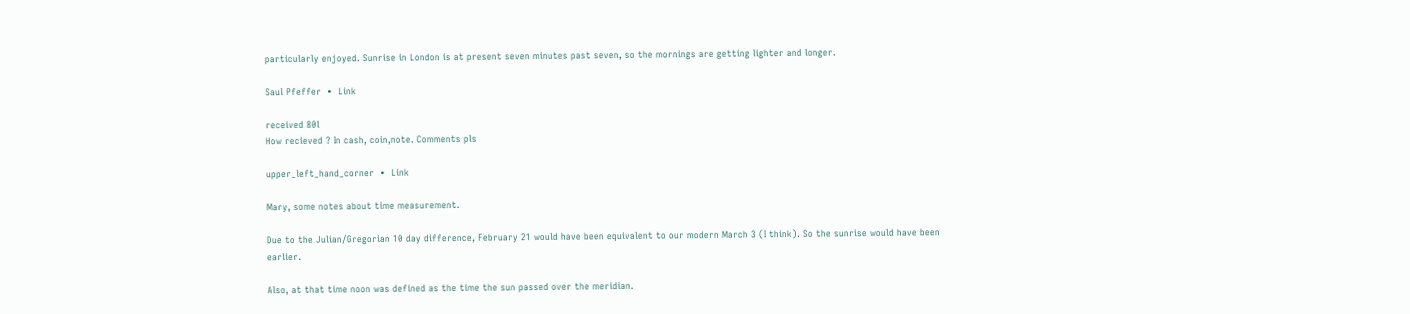particularly enjoyed. Sunrise in London is at present seven minutes past seven, so the mornings are getting lighter and longer.

Saul Pfeffer  •  Link

received 80l
How recieved ? In cash, coin,note. Comments pls

upper_left_hand_corner  •  Link

Mary, some notes about time measurement.

Due to the Julian/Gregorian 10 day difference, February 21 would have been equivalent to our modern March 3 (I think). So the sunrise would have been earlier.

Also, at that time noon was defined as the time the sun passed over the meridian.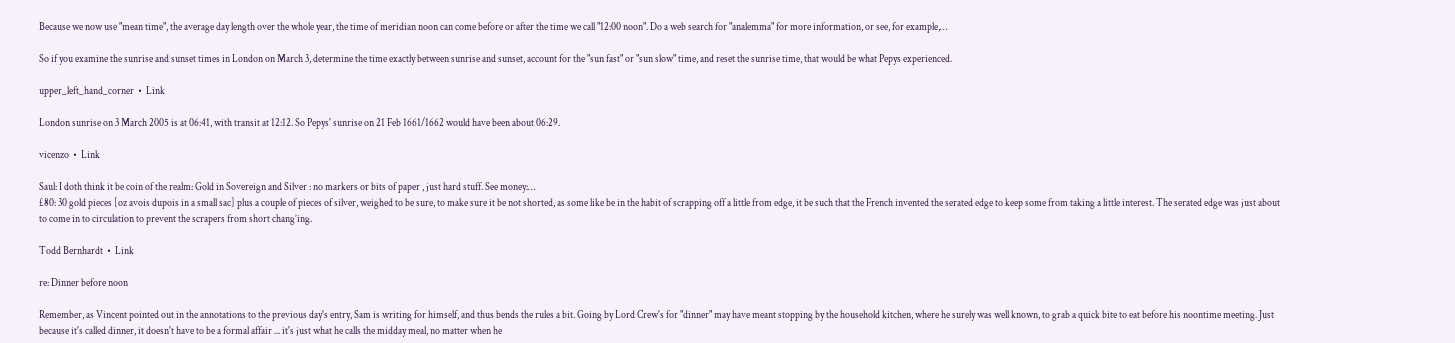Because we now use "mean time", the average day length over the whole year, the time of meridian noon can come before or after the time we call "12:00 noon". Do a web search for "analemma" for more information, or see, for example,…

So if you examine the sunrise and sunset times in London on March 3, determine the time exactly between sunrise and sunset, account for the "sun fast" or "sun slow" time, and reset the sunrise time, that would be what Pepys experienced.

upper_left_hand_corner  •  Link

London sunrise on 3 March 2005 is at 06:41, with transit at 12:12. So Pepys' sunrise on 21 Feb 1661/1662 would have been about 06:29.

vicenzo  •  Link

Saul: I doth think it be coin of the realm: Gold in Sovereign and Silver : no markers or bits of paper , just hard stuff. See money:…
£80: 30 gold pieces [oz avois dupois in a small sac] plus a couple of pieces of silver, weighed to be sure, to make sure it be not shorted, as some like be in the habit of scrapping off a little from edge, it be such that the French invented the serated edge to keep some from taking a little interest. The serated edge was just about to come in to circulation to prevent the scrapers from short chang’ing.

Todd Bernhardt  •  Link

re: Dinner before noon

Remember, as Vincent pointed out in the annotations to the previous day's entry, Sam is writing for himself, and thus bends the rules a bit. Going by Lord Crew's for "dinner" may have meant stopping by the household kitchen, where he surely was well known, to grab a quick bite to eat before his noontime meeting. Just because it's called dinner, it doesn't have to be a formal affair ... it's just what he calls the midday meal, no matter when he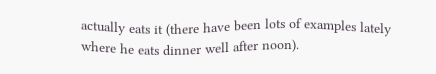actually eats it (there have been lots of examples lately where he eats dinner well after noon).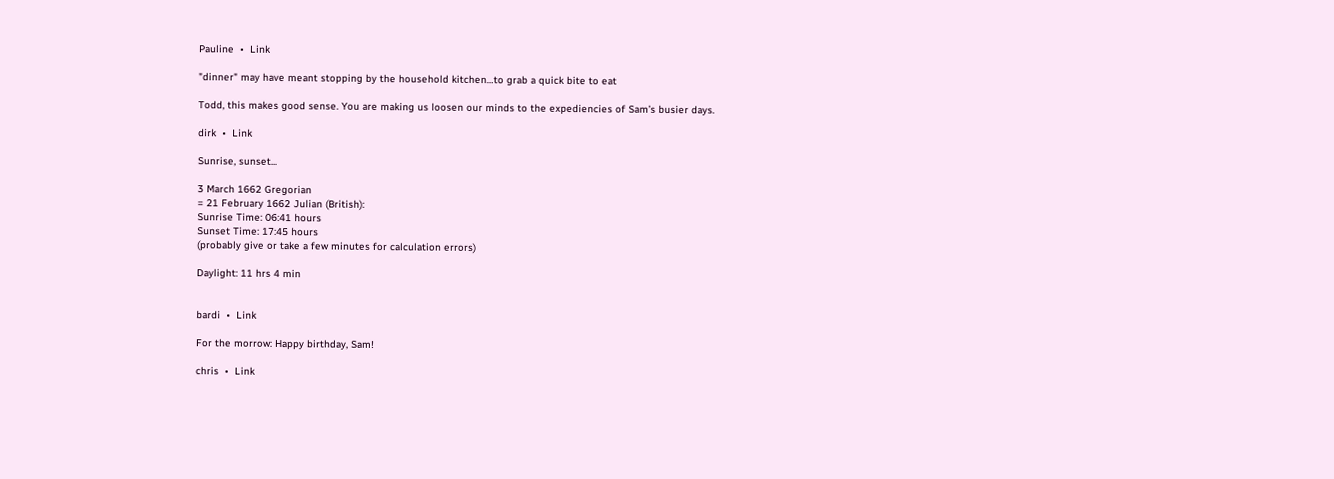Pauline  •  Link

"dinner" may have meant stopping by the household kitchen…to grab a quick bite to eat

Todd, this makes good sense. You are making us loosen our minds to the expediencies of Sam’s busier days.

dirk  •  Link

Sunrise, sunset...

3 March 1662 Gregorian
= 21 February 1662 Julian (British):
Sunrise Time: 06:41 hours
Sunset Time: 17:45 hours
(probably give or take a few minutes for calculation errors)

Daylight: 11 hrs 4 min


bardi  •  Link

For the morrow: Happy birthday, Sam!

chris  •  Link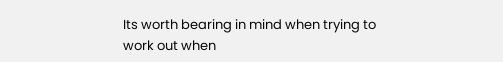Its worth bearing in mind when trying to work out when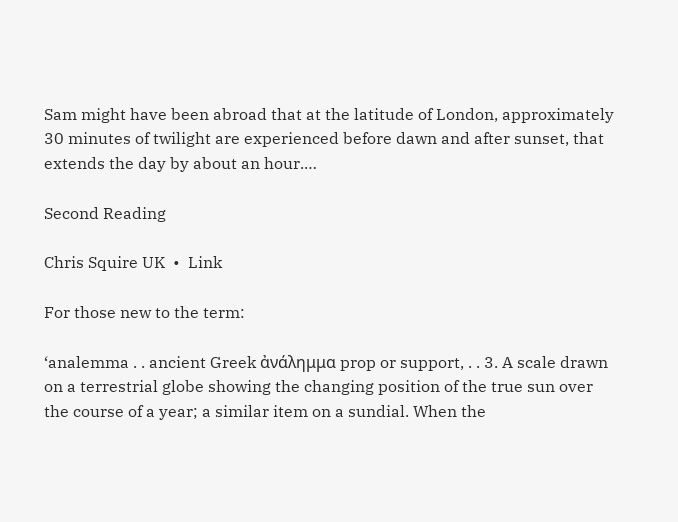Sam might have been abroad that at the latitude of London, approximately 30 minutes of twilight are experienced before dawn and after sunset, that extends the day by about an hour.…

Second Reading

Chris Squire UK  •  Link

For those new to the term:

‘analemma . . ancient Greek ἀνάλημμα prop or support, . . 3. A scale drawn on a terrestrial globe showing the changing position of the true sun over the course of a year; a similar item on a sundial. When the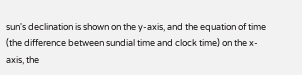sun's declination is shown on the y-axis, and the equation of time (the difference between sundial time and clock time) on the x-axis, the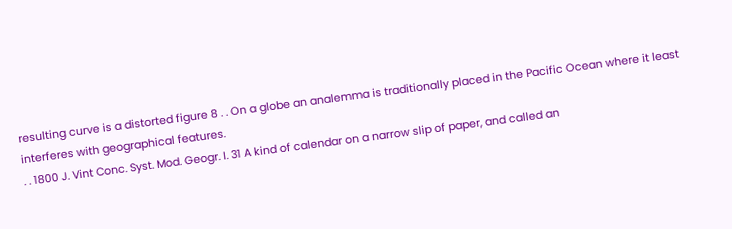resulting curve is a distorted figure 8 . . On a globe an analemma is traditionally placed in the Pacific Ocean where it least interferes with geographical features.
. . 1800 J. Vint Conc. Syst. Mod. Geogr. I. 31 A kind of calendar on a narrow slip of paper, and called an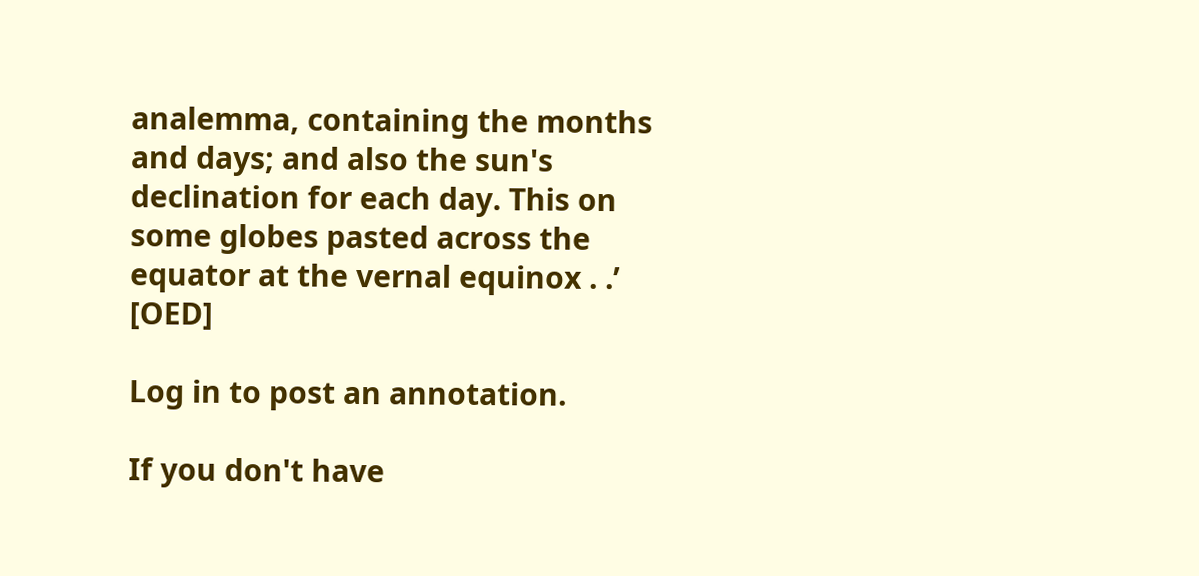analemma, containing the months and days; and also the sun's declination for each day. This on some globes pasted across the equator at the vernal equinox . .’ [OED]

Log in to post an annotation.

If you don't have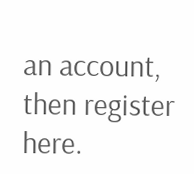an account, then register here.